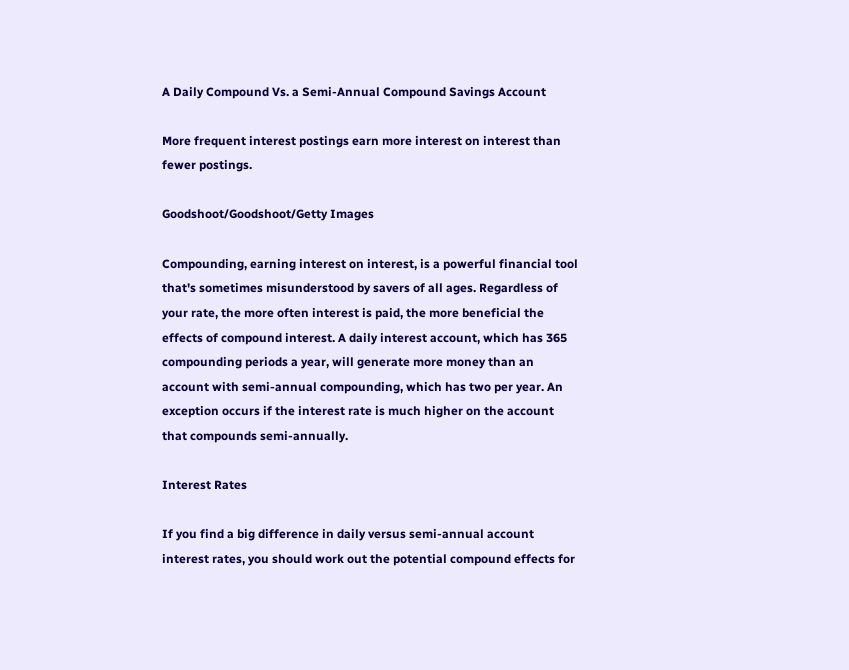A Daily Compound Vs. a Semi-Annual Compound Savings Account

More frequent interest postings earn more interest on interest than fewer postings.

Goodshoot/Goodshoot/Getty Images

Compounding, earning interest on interest, is a powerful financial tool that's sometimes misunderstood by savers of all ages. Regardless of your rate, the more often interest is paid, the more beneficial the effects of compound interest. A daily interest account, which has 365 compounding periods a year, will generate more money than an account with semi-annual compounding, which has two per year. An exception occurs if the interest rate is much higher on the account that compounds semi-annually.

Interest Rates

If you find a big difference in daily versus semi-annual account interest rates, you should work out the potential compound effects for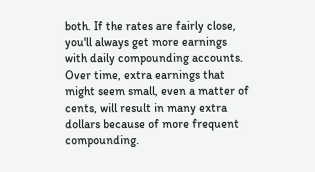both. If the rates are fairly close, you'll always get more earnings with daily compounding accounts. Over time, extra earnings that might seem small, even a matter of cents, will result in many extra dollars because of more frequent compounding.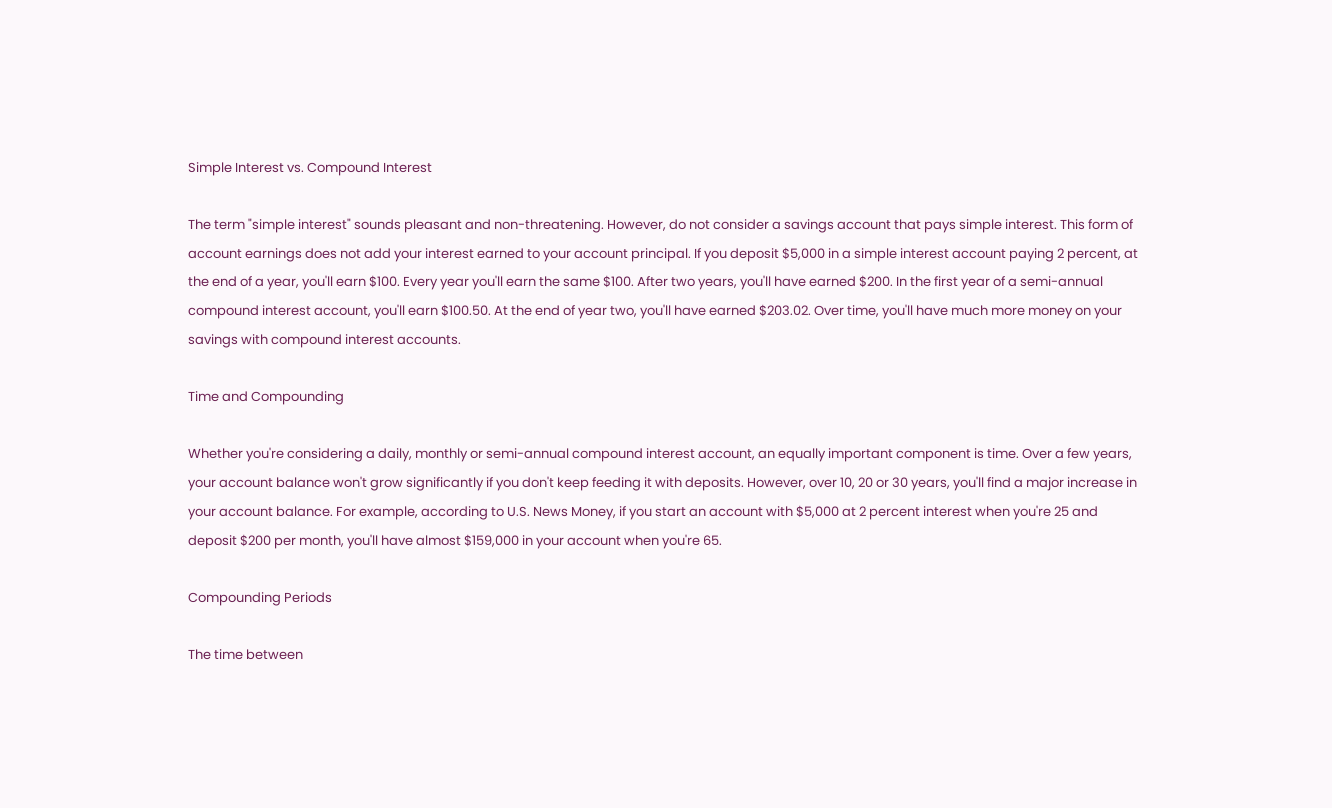Simple Interest vs. Compound Interest

The term "simple interest" sounds pleasant and non-threatening. However, do not consider a savings account that pays simple interest. This form of account earnings does not add your interest earned to your account principal. If you deposit $5,000 in a simple interest account paying 2 percent, at the end of a year, you'll earn $100. Every year you'll earn the same $100. After two years, you'll have earned $200. In the first year of a semi-annual compound interest account, you'll earn $100.50. At the end of year two, you'll have earned $203.02. Over time, you'll have much more money on your savings with compound interest accounts.

Time and Compounding

Whether you're considering a daily, monthly or semi-annual compound interest account, an equally important component is time. Over a few years, your account balance won't grow significantly if you don't keep feeding it with deposits. However, over 10, 20 or 30 years, you'll find a major increase in your account balance. For example, according to U.S. News Money, if you start an account with $5,000 at 2 percent interest when you're 25 and deposit $200 per month, you'll have almost $159,000 in your account when you're 65.

Compounding Periods

The time between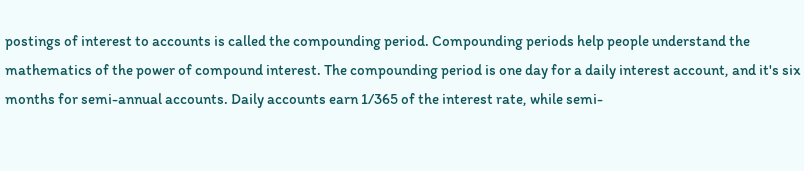postings of interest to accounts is called the compounding period. Compounding periods help people understand the mathematics of the power of compound interest. The compounding period is one day for a daily interest account, and it's six months for semi-annual accounts. Daily accounts earn 1/365 of the interest rate, while semi-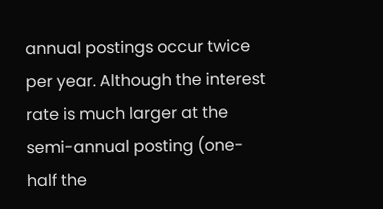annual postings occur twice per year. Although the interest rate is much larger at the semi-annual posting (one-half the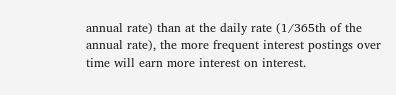annual rate) than at the daily rate (1/365th of the annual rate), the more frequent interest postings over time will earn more interest on interest.